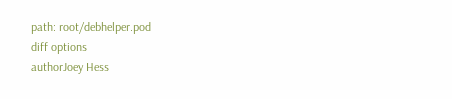path: root/debhelper.pod
diff options
authorJoey Hess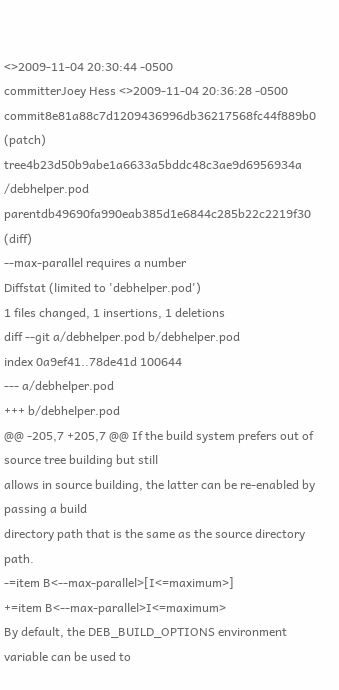<>2009-11-04 20:30:44 -0500
committerJoey Hess <>2009-11-04 20:36:28 -0500
commit8e81a88c7d1209436996db36217568fc44f889b0 (patch)
tree4b23d50b9abe1a6633a5bddc48c3ae9d6956934a /debhelper.pod
parentdb49690fa990eab385d1e6844c285b22c2219f30 (diff)
--max-parallel requires a number
Diffstat (limited to 'debhelper.pod')
1 files changed, 1 insertions, 1 deletions
diff --git a/debhelper.pod b/debhelper.pod
index 0a9ef41..78de41d 100644
--- a/debhelper.pod
+++ b/debhelper.pod
@@ -205,7 +205,7 @@ If the build system prefers out of source tree building but still
allows in source building, the latter can be re-enabled by passing a build
directory path that is the same as the source directory path.
-=item B<--max-parallel>[I<=maximum>]
+=item B<--max-parallel>I<=maximum>
By default, the DEB_BUILD_OPTIONS environment variable can be used to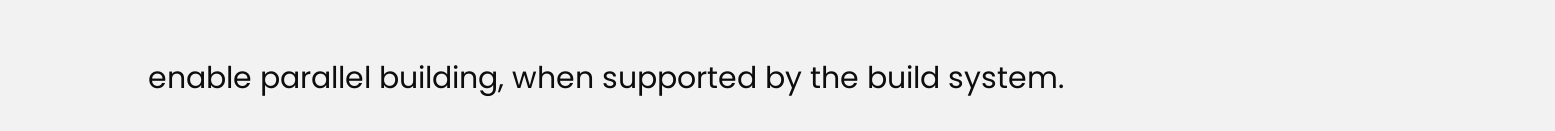enable parallel building, when supported by the build system.